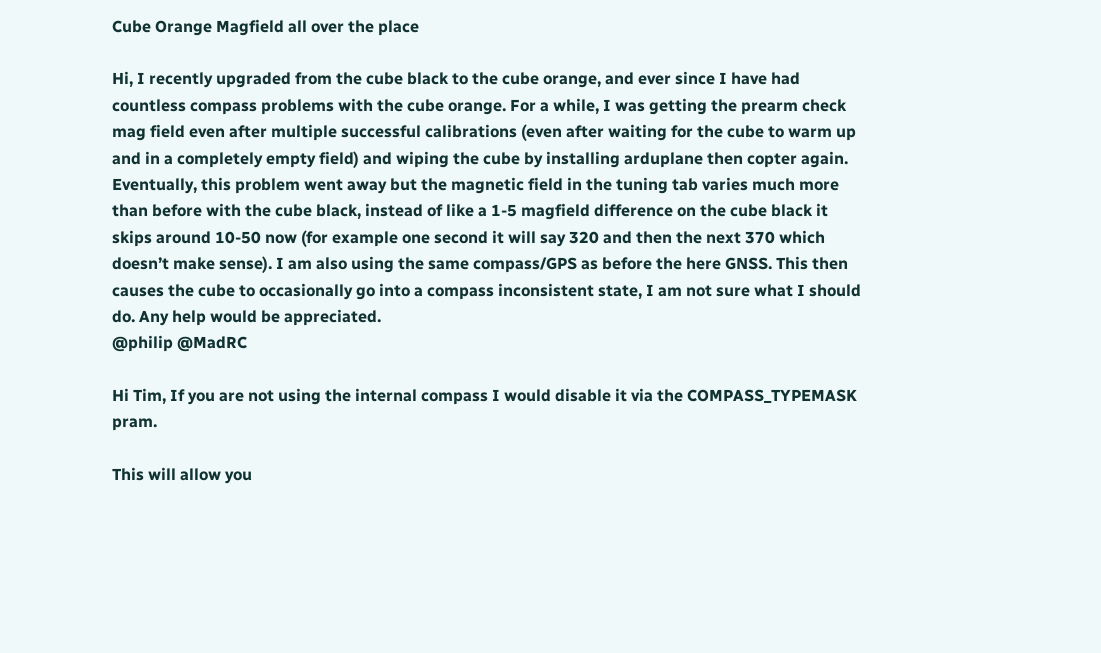Cube Orange Magfield all over the place

Hi, I recently upgraded from the cube black to the cube orange, and ever since I have had countless compass problems with the cube orange. For a while, I was getting the prearm check mag field even after multiple successful calibrations (even after waiting for the cube to warm up and in a completely empty field) and wiping the cube by installing arduplane then copter again. Eventually, this problem went away but the magnetic field in the tuning tab varies much more than before with the cube black, instead of like a 1-5 magfield difference on the cube black it skips around 10-50 now (for example one second it will say 320 and then the next 370 which doesn’t make sense). I am also using the same compass/GPS as before the here GNSS. This then causes the cube to occasionally go into a compass inconsistent state, I am not sure what I should do. Any help would be appreciated.
@philip @MadRC

Hi Tim, If you are not using the internal compass I would disable it via the COMPASS_TYPEMASK pram.

This will allow you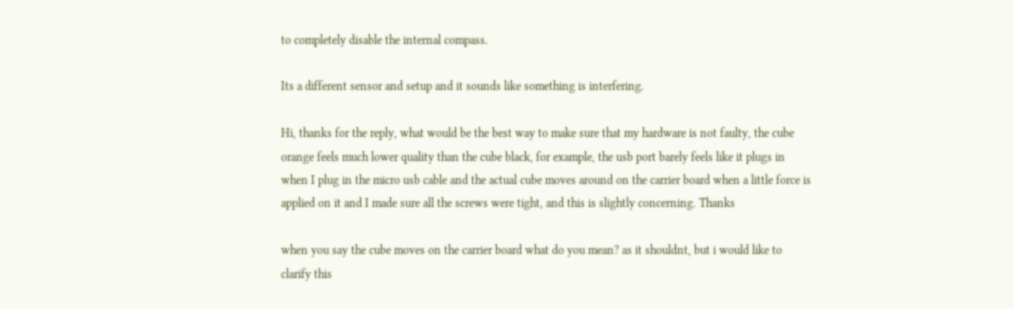to completely disable the internal compass.

Its a different sensor and setup and it sounds like something is interfering.

Hi, thanks for the reply, what would be the best way to make sure that my hardware is not faulty, the cube orange feels much lower quality than the cube black, for example, the usb port barely feels like it plugs in when I plug in the micro usb cable and the actual cube moves around on the carrier board when a little force is applied on it and I made sure all the screws were tight, and this is slightly concerning. Thanks

when you say the cube moves on the carrier board what do you mean? as it shouldnt, but i would like to clarify this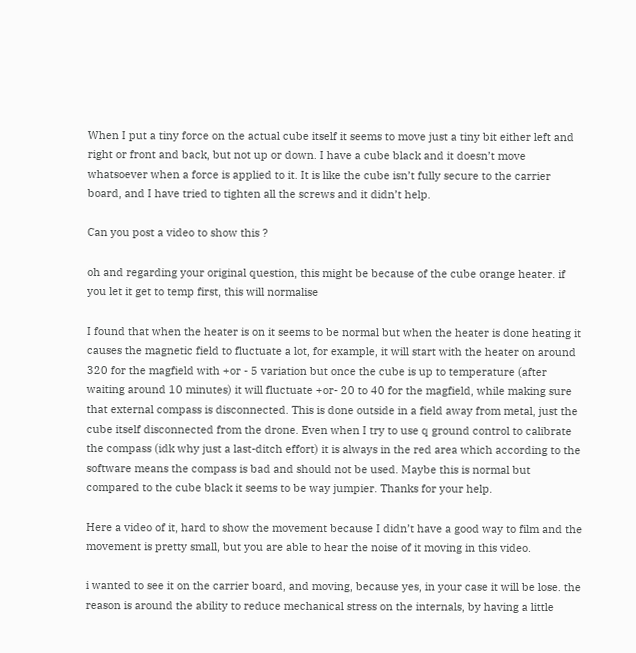When I put a tiny force on the actual cube itself it seems to move just a tiny bit either left and right or front and back, but not up or down. I have a cube black and it doesn’t move whatsoever when a force is applied to it. It is like the cube isn’t fully secure to the carrier board, and I have tried to tighten all the screws and it didn’t help.

Can you post a video to show this ?

oh and regarding your original question, this might be because of the cube orange heater. if you let it get to temp first, this will normalise

I found that when the heater is on it seems to be normal but when the heater is done heating it causes the magnetic field to fluctuate a lot, for example, it will start with the heater on around 320 for the magfield with +or - 5 variation but once the cube is up to temperature (after waiting around 10 minutes) it will fluctuate +or- 20 to 40 for the magfield, while making sure that external compass is disconnected. This is done outside in a field away from metal, just the cube itself disconnected from the drone. Even when I try to use q ground control to calibrate the compass (idk why just a last-ditch effort) it is always in the red area which according to the software means the compass is bad and should not be used. Maybe this is normal but compared to the cube black it seems to be way jumpier. Thanks for your help.

Here a video of it, hard to show the movement because I didn’t have a good way to film and the movement is pretty small, but you are able to hear the noise of it moving in this video.

i wanted to see it on the carrier board, and moving, because yes, in your case it will be lose. the reason is around the ability to reduce mechanical stress on the internals, by having a little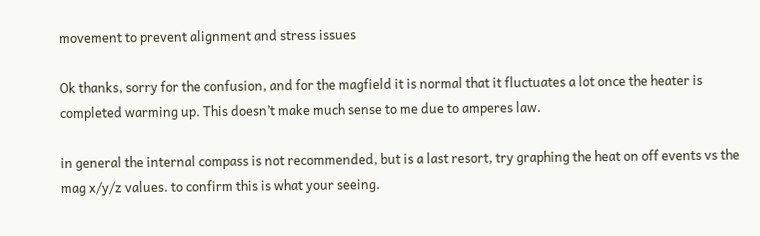movement to prevent alignment and stress issues

Ok thanks, sorry for the confusion, and for the magfield it is normal that it fluctuates a lot once the heater is completed warming up. This doesn’t make much sense to me due to amperes law.

in general the internal compass is not recommended, but is a last resort, try graphing the heat on off events vs the mag x/y/z values. to confirm this is what your seeing.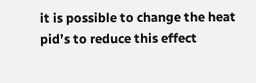it is possible to change the heat pid’s to reduce this effect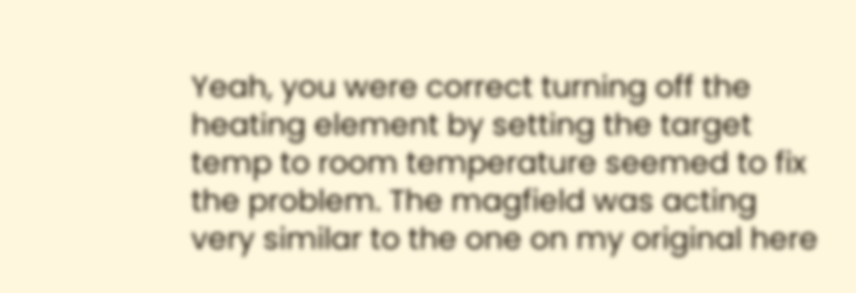Yeah, you were correct turning off the heating element by setting the target temp to room temperature seemed to fix the problem. The magfield was acting very similar to the one on my original here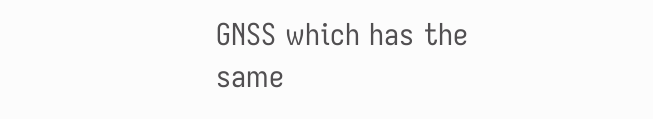GNSS which has the same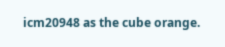icm20948 as the cube orange.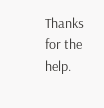Thanks for the help.